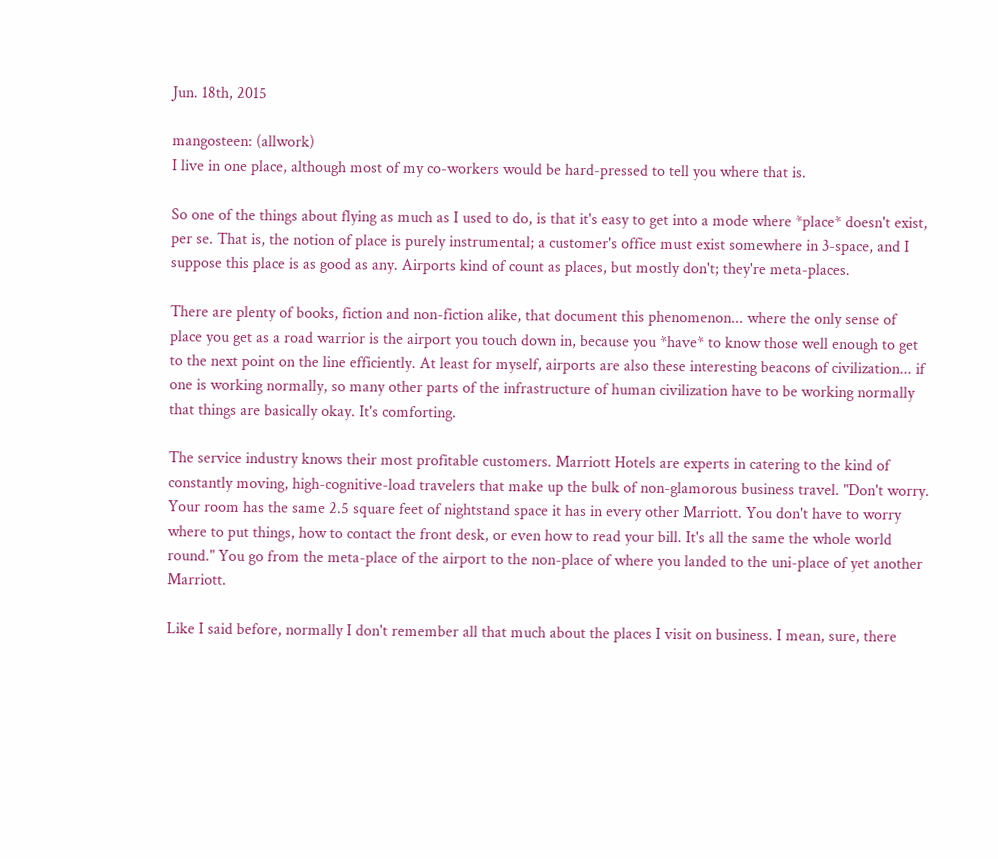Jun. 18th, 2015

mangosteen: (allwork)
I live in one place, although most of my co-workers would be hard-pressed to tell you where that is.

So one of the things about flying as much as I used to do, is that it's easy to get into a mode where *place* doesn't exist, per se. That is, the notion of place is purely instrumental; a customer's office must exist somewhere in 3-space, and I suppose this place is as good as any. Airports kind of count as places, but mostly don't; they're meta-places.

There are plenty of books, fiction and non-fiction alike, that document this phenomenon... where the only sense of place you get as a road warrior is the airport you touch down in, because you *have* to know those well enough to get to the next point on the line efficiently. At least for myself, airports are also these interesting beacons of civilization... if one is working normally, so many other parts of the infrastructure of human civilization have to be working normally that things are basically okay. It's comforting.

The service industry knows their most profitable customers. Marriott Hotels are experts in catering to the kind of constantly moving, high-cognitive-load travelers that make up the bulk of non-glamorous business travel. "Don't worry. Your room has the same 2.5 square feet of nightstand space it has in every other Marriott. You don't have to worry where to put things, how to contact the front desk, or even how to read your bill. It's all the same the whole world round." You go from the meta-place of the airport to the non-place of where you landed to the uni-place of yet another Marriott.

Like I said before, normally I don't remember all that much about the places I visit on business. I mean, sure, there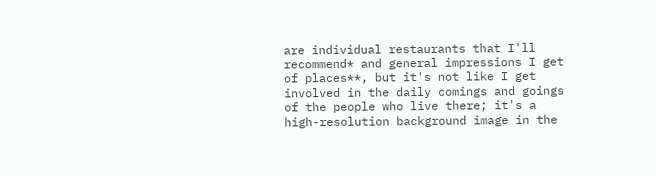are individual restaurants that I'll recommend* and general impressions I get of places**, but it's not like I get involved in the daily comings and goings of the people who live there; it's a high-resolution background image in the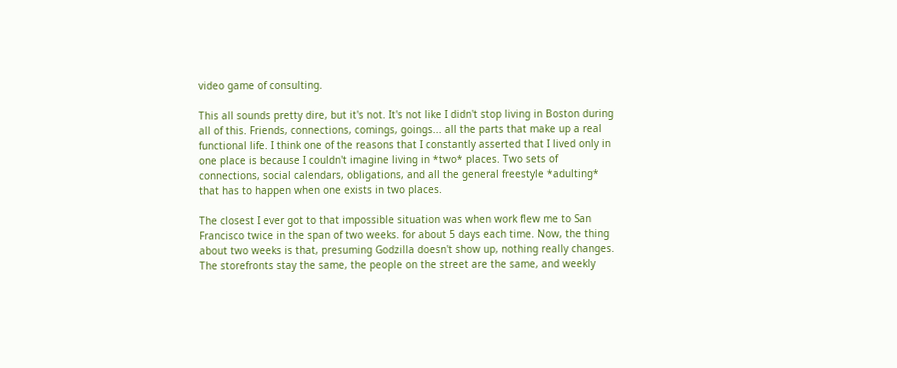video game of consulting.

This all sounds pretty dire, but it's not. It's not like I didn't stop living in Boston during all of this. Friends, connections, comings, goings... all the parts that make up a real functional life. I think one of the reasons that I constantly asserted that I lived only in one place is because I couldn't imagine living in *two* places. Two sets of connections, social calendars, obligations, and all the general freestyle *adulting* that has to happen when one exists in two places.

The closest I ever got to that impossible situation was when work flew me to San Francisco twice in the span of two weeks. for about 5 days each time. Now, the thing about two weeks is that, presuming Godzilla doesn't show up, nothing really changes. The storefronts stay the same, the people on the street are the same, and weekly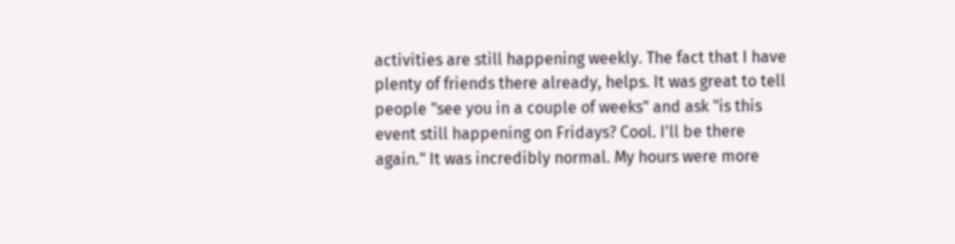activities are still happening weekly. The fact that I have plenty of friends there already, helps. It was great to tell people "see you in a couple of weeks" and ask "is this event still happening on Fridays? Cool. I'll be there again." It was incredibly normal. My hours were more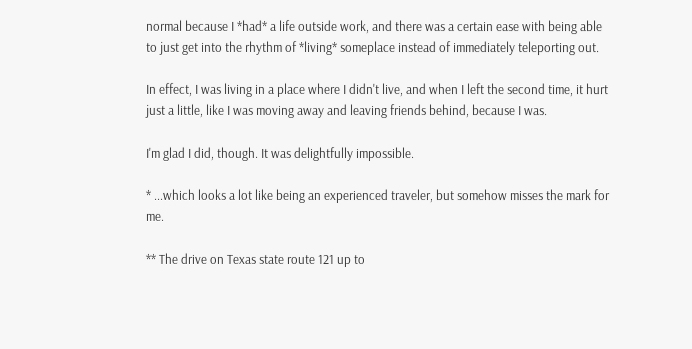normal because I *had* a life outside work, and there was a certain ease with being able to just get into the rhythm of *living* someplace instead of immediately teleporting out.

In effect, I was living in a place where I didn't live, and when I left the second time, it hurt just a little, like I was moving away and leaving friends behind, because I was.

I'm glad I did, though. It was delightfully impossible.

* ...which looks a lot like being an experienced traveler, but somehow misses the mark for me.

** The drive on Texas state route 121 up to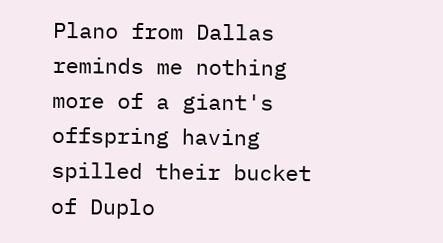Plano from Dallas reminds me nothing more of a giant's offspring having spilled their bucket of Duplo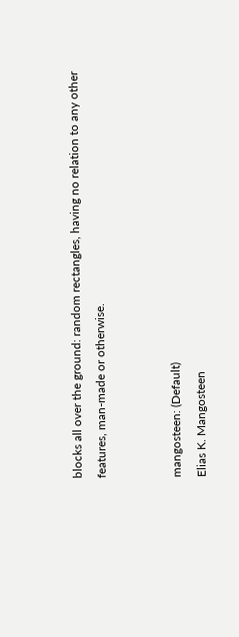blocks all over the ground: random rectangles, having no relation to any other features, man-made or otherwise.


mangosteen: (Default)
Elias K. Mangosteen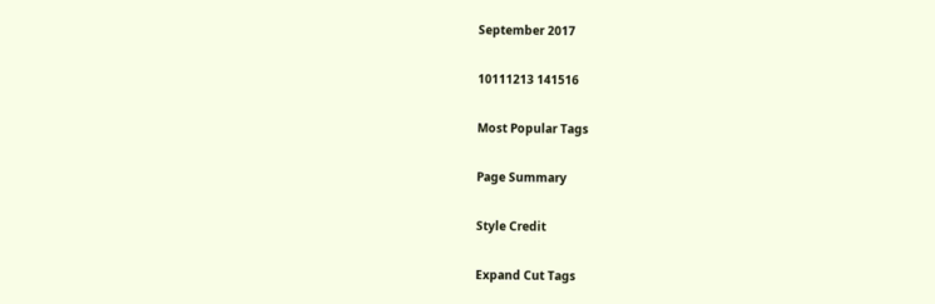September 2017

10111213 141516

Most Popular Tags

Page Summary

Style Credit

Expand Cut Tags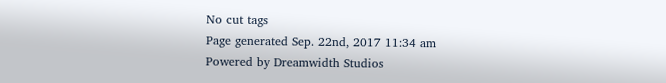No cut tags
Page generated Sep. 22nd, 2017 11:34 am
Powered by Dreamwidth Studios